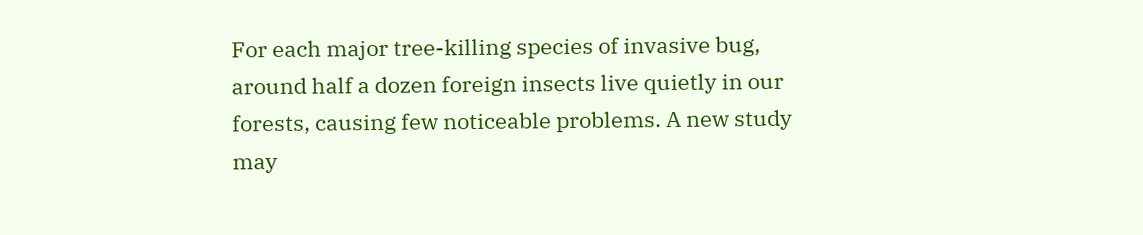For each major tree-killing species of invasive bug, around half a dozen foreign insects live quietly in our forests, causing few noticeable problems. A new study may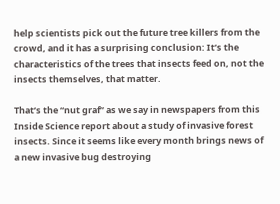help scientists pick out the future tree killers from the crowd, and it has a surprising conclusion: It’s the characteristics of the trees that insects feed on, not the insects themselves, that matter.

That’s the “nut graf” as we say in newspapers from this Inside Science report about a study of invasive forest insects. Since it seems like every month brings news of a new invasive bug destroying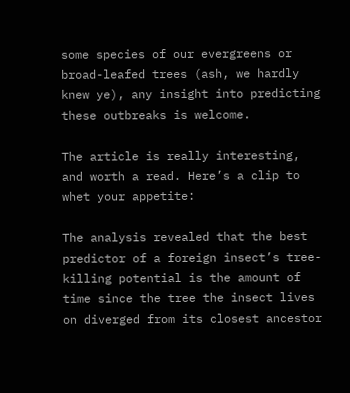some species of our evergreens or broad-leafed trees (ash, we hardly knew ye), any insight into predicting these outbreaks is welcome.

The article is really interesting, and worth a read. Here’s a clip to whet your appetite:

The analysis revealed that the best predictor of a foreign insect’s tree-killing potential is the amount of time since the tree the insect lives on diverged from its closest ancestor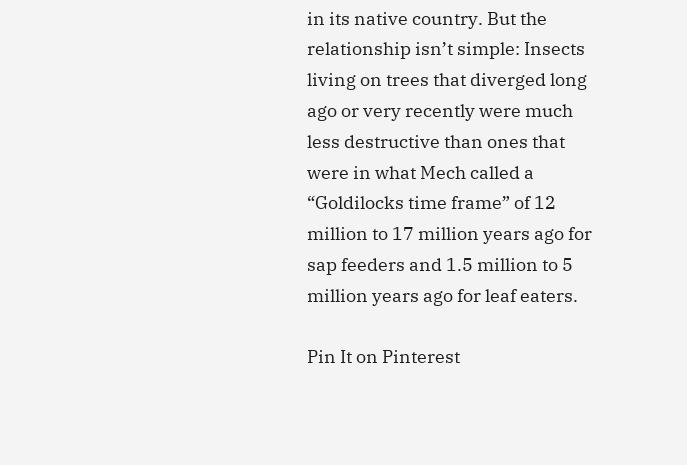in its native country. But the relationship isn’t simple: Insects living on trees that diverged long ago or very recently were much less destructive than ones that were in what Mech called a “Goldilocks time frame” of 12 million to 17 million years ago for sap feeders and 1.5 million to 5 million years ago for leaf eaters.

Pin It on Pinterest